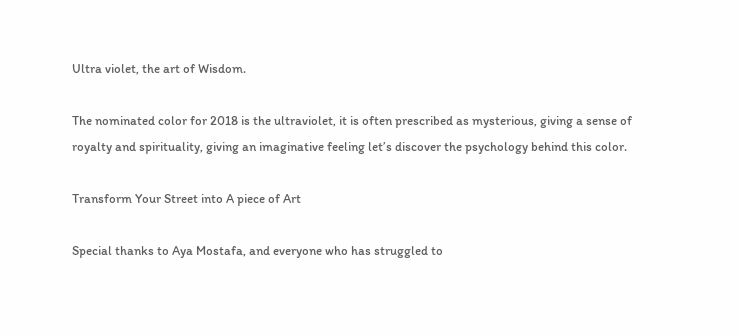Ultra violet, the art of Wisdom.

The nominated color for 2018 is the ultraviolet, it is often prescribed as mysterious, giving a sense of royalty and spirituality, giving an imaginative feeling let’s discover the psychology behind this color.

Transform Your Street into A piece of Art

Special thanks to Aya Mostafa, and everyone who has struggled to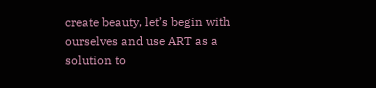create beauty, let’s begin with ourselves and use ART as a solution to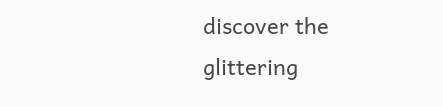discover the glittering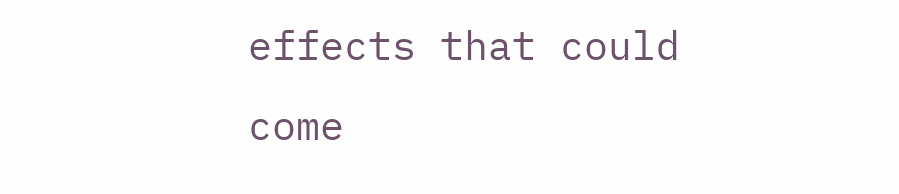effects that could come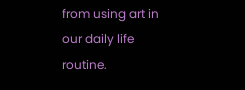from using art in our daily life routine.